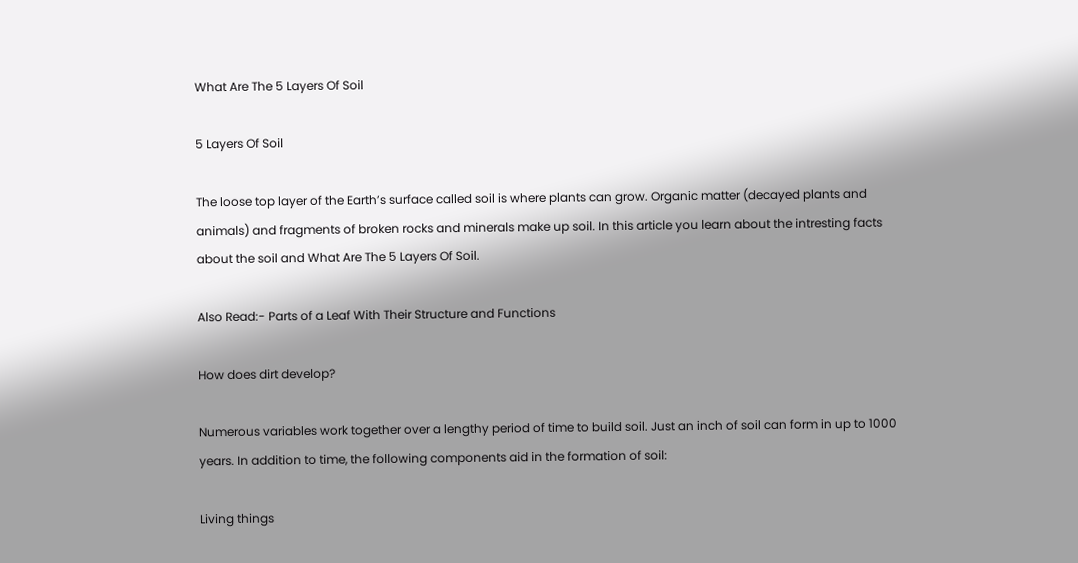What Are The 5 Layers Of Soil

5 Layers Of Soil

The loose top layer of the Earth’s surface called soil is where plants can grow. Organic matter (decayed plants and animals) and fragments of broken rocks and minerals make up soil. In this article you learn about the intresting facts about the soil and What Are The 5 Layers Of Soil.

Also Read:- Parts of a Leaf With Their Structure and Functions

How does dirt develop?

Numerous variables work together over a lengthy period of time to build soil. Just an inch of soil can form in up to 1000 years. In addition to time, the following components aid in the formation of soil:

Living things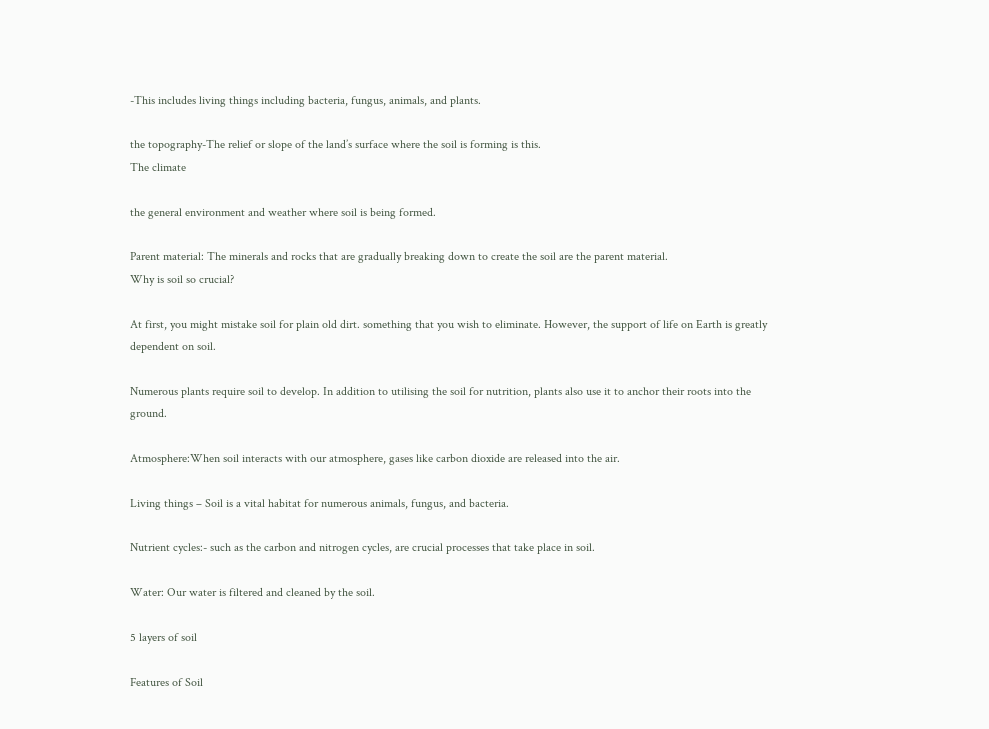-This includes living things including bacteria, fungus, animals, and plants.

the topography-The relief or slope of the land’s surface where the soil is forming is this.
The climate

the general environment and weather where soil is being formed.

Parent material: The minerals and rocks that are gradually breaking down to create the soil are the parent material.
Why is soil so crucial?

At first, you might mistake soil for plain old dirt. something that you wish to eliminate. However, the support of life on Earth is greatly dependent on soil.

Numerous plants require soil to develop. In addition to utilising the soil for nutrition, plants also use it to anchor their roots into the ground.

Atmosphere:When soil interacts with our atmosphere, gases like carbon dioxide are released into the air.

Living things – Soil is a vital habitat for numerous animals, fungus, and bacteria.

Nutrient cycles:- such as the carbon and nitrogen cycles, are crucial processes that take place in soil.

Water: Our water is filtered and cleaned by the soil.

5 layers of soil

Features of Soil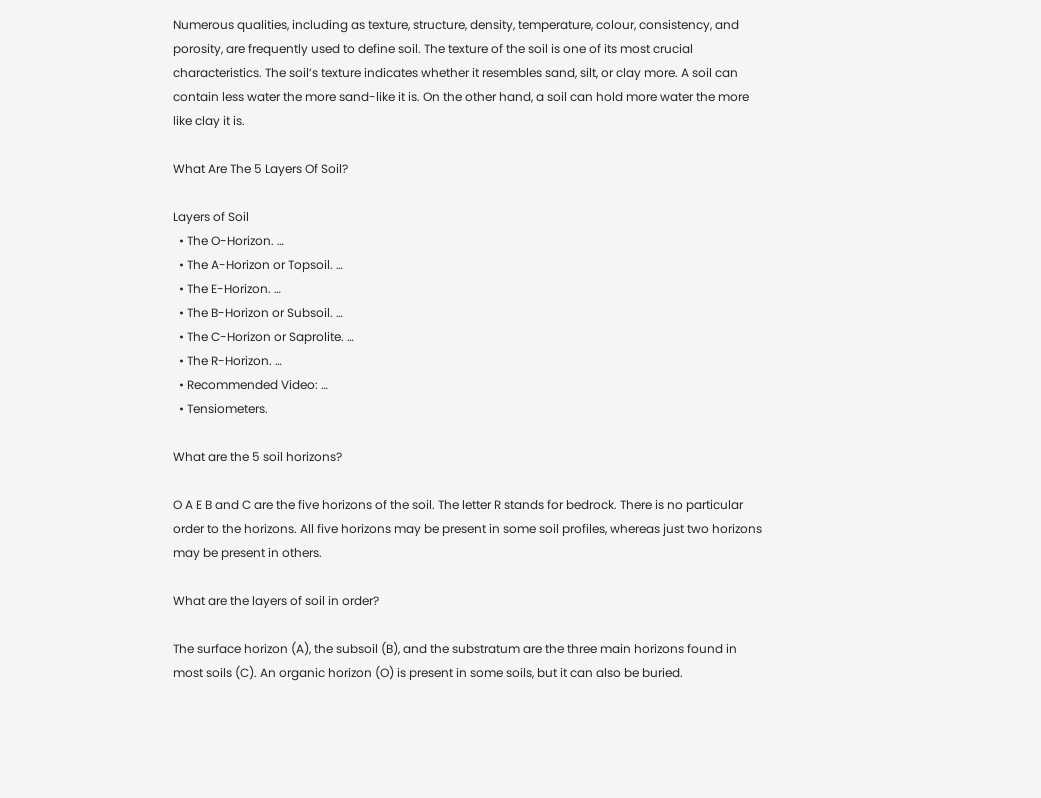Numerous qualities, including as texture, structure, density, temperature, colour, consistency, and porosity, are frequently used to define soil. The texture of the soil is one of its most crucial characteristics. The soil’s texture indicates whether it resembles sand, silt, or clay more. A soil can contain less water the more sand-like it is. On the other hand, a soil can hold more water the more like clay it is.

What Are The 5 Layers Of Soil?

Layers of Soil
  • The O-Horizon. …
  • The A-Horizon or Topsoil. …
  • The E-Horizon. …
  • The B-Horizon or Subsoil. …
  • The C-Horizon or Saprolite. …
  • The R-Horizon. …
  • Recommended Video: …
  • Tensiometers.

What are the 5 soil horizons?

O A E B and C are the five horizons of the soil. The letter R stands for bedrock. There is no particular order to the horizons. All five horizons may be present in some soil profiles, whereas just two horizons may be present in others.

What are the layers of soil in order?

The surface horizon (A), the subsoil (B), and the substratum are the three main horizons found in most soils (C). An organic horizon (O) is present in some soils, but it can also be buried.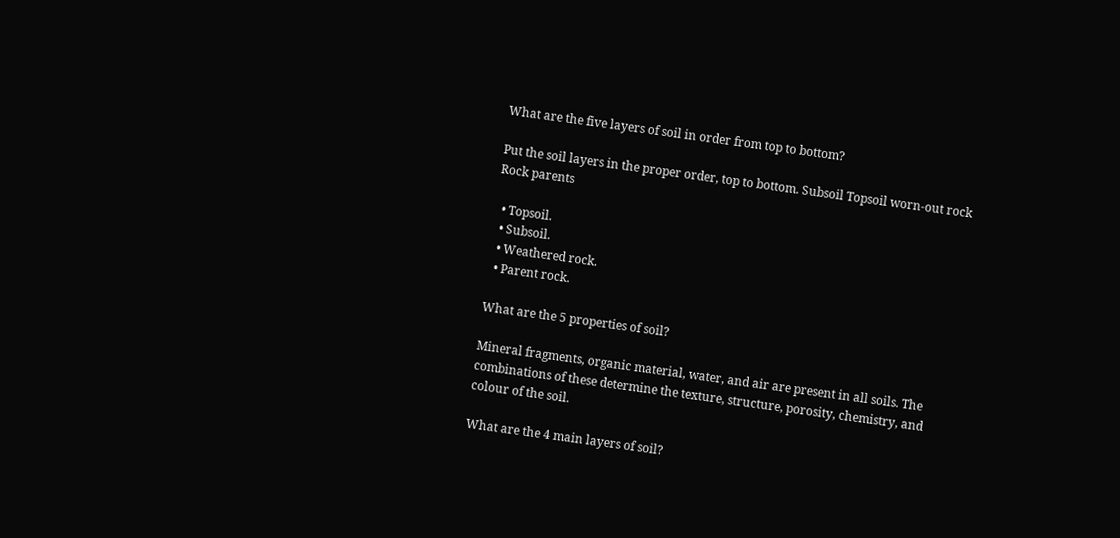What are the five layers of soil in order from top to bottom?

Put the soil layers in the proper order, top to bottom. Subsoil Topsoil worn-out rock Rock parents

  • Topsoil.
  • Subsoil.
  • Weathered rock.
  • Parent rock.

What are the 5 properties of soil?

Mineral fragments, organic material, water, and air are present in all soils. The combinations of these determine the texture, structure, porosity, chemistry, and colour of the soil.

What are the 4 main layers of soil?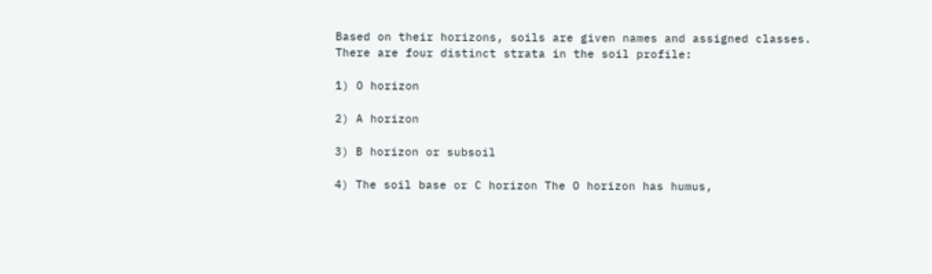Based on their horizons, soils are given names and assigned classes. There are four distinct strata in the soil profile:

1) O horizon

2) A horizon

3) B horizon or subsoil

4) The soil base or C horizon The O horizon has humus,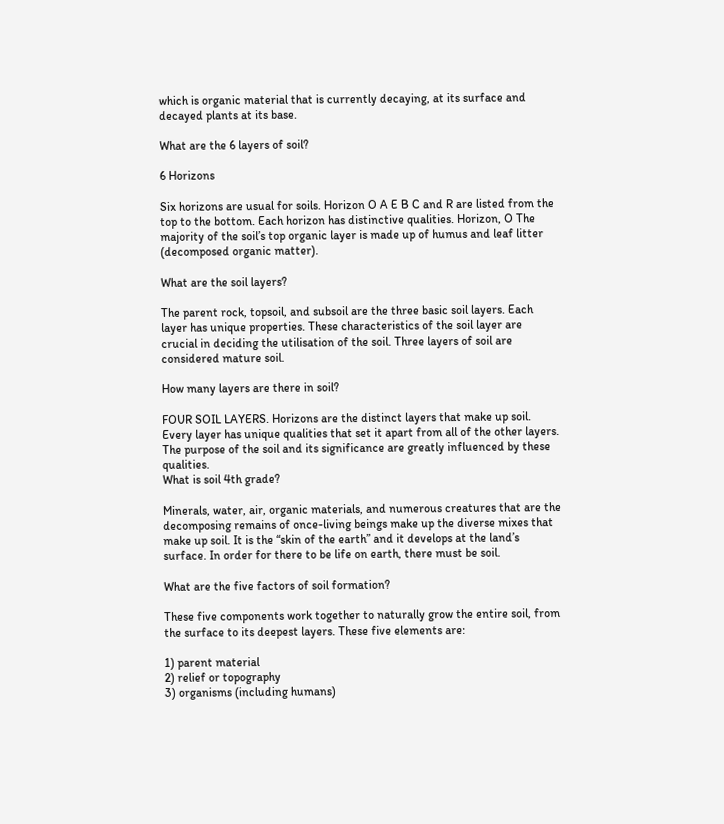which is organic material that is currently decaying, at its surface and decayed plants at its base.

What are the 6 layers of soil?

6 Horizons

Six horizons are usual for soils. Horizon O A E B C and R are listed from the top to the bottom. Each horizon has distinctive qualities. Horizon, O The majority of the soil’s top organic layer is made up of humus and leaf litter (decomposed organic matter).

What are the soil layers?

The parent rock, topsoil, and subsoil are the three basic soil layers. Each layer has unique properties. These characteristics of the soil layer are crucial in deciding the utilisation of the soil. Three layers of soil are considered mature soil.

How many layers are there in soil?

FOUR SOIL LAYERS. Horizons are the distinct layers that make up soil. Every layer has unique qualities that set it apart from all of the other layers. The purpose of the soil and its significance are greatly influenced by these qualities.
What is soil 4th grade?

Minerals, water, air, organic materials, and numerous creatures that are the decomposing remains of once-living beings make up the diverse mixes that make up soil. It is the “skin of the earth” and it develops at the land’s surface. In order for there to be life on earth, there must be soil.

What are the five factors of soil formation?

These five components work together to naturally grow the entire soil, from the surface to its deepest layers. These five elements are:

1) parent material
2) relief or topography
3) organisms (including humans)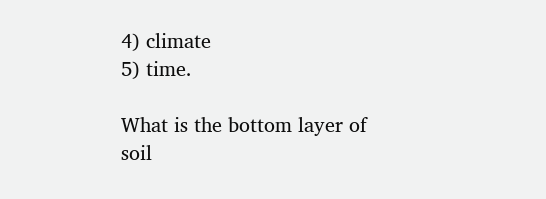4) climate
5) time.

What is the bottom layer of soil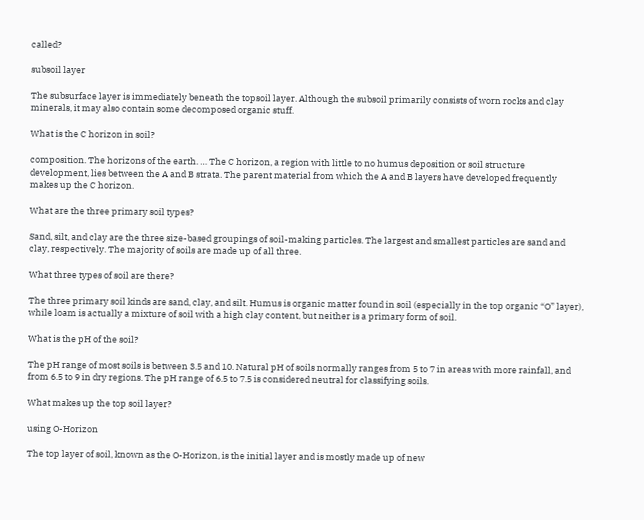called?

subsoil layer

The subsurface layer is immediately beneath the topsoil layer. Although the subsoil primarily consists of worn rocks and clay minerals, it may also contain some decomposed organic stuff.

What is the C horizon in soil?

composition. The horizons of the earth. … The C horizon, a region with little to no humus deposition or soil structure development, lies between the A and B strata. The parent material from which the A and B layers have developed frequently makes up the C horizon.

What are the three primary soil types?

Sand, silt, and clay are the three size-based groupings of soil-making particles. The largest and smallest particles are sand and clay, respectively. The majority of soils are made up of all three.

What three types of soil are there?

The three primary soil kinds are sand, clay, and silt. Humus is organic matter found in soil (especially in the top organic “O” layer), while loam is actually a mixture of soil with a high clay content, but neither is a primary form of soil.

What is the pH of the soil?

The pH range of most soils is between 3.5 and 10. Natural pH of soils normally ranges from 5 to 7 in areas with more rainfall, and from 6.5 to 9 in dry regions. The pH range of 6.5 to 7.5 is considered neutral for classifying soils.

What makes up the top soil layer?

using O-Horizon

The top layer of soil, known as the O-Horizon, is the initial layer and is mostly made up of new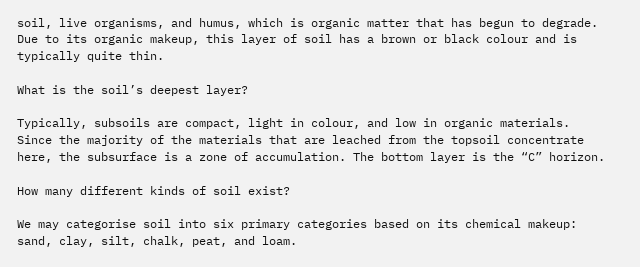soil, live organisms, and humus, which is organic matter that has begun to degrade. Due to its organic makeup, this layer of soil has a brown or black colour and is typically quite thin.

What is the soil’s deepest layer?

Typically, subsoils are compact, light in colour, and low in organic materials. Since the majority of the materials that are leached from the topsoil concentrate here, the subsurface is a zone of accumulation. The bottom layer is the “C” horizon.

How many different kinds of soil exist?

We may categorise soil into six primary categories based on its chemical makeup: sand, clay, silt, chalk, peat, and loam.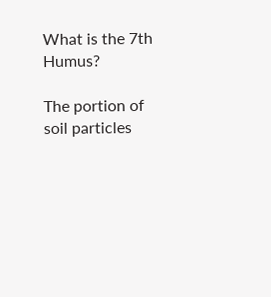What is the 7th Humus?

The portion of soil particles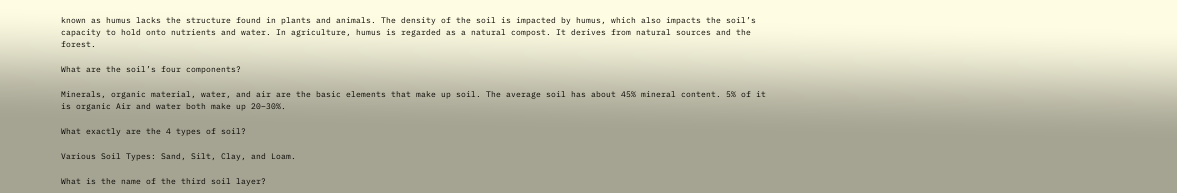known as humus lacks the structure found in plants and animals. The density of the soil is impacted by humus, which also impacts the soil’s capacity to hold onto nutrients and water. In agriculture, humus is regarded as a natural compost. It derives from natural sources and the forest.

What are the soil’s four components?

Minerals, organic material, water, and air are the basic elements that make up soil. The average soil has about 45% mineral content. 5% of it is organic Air and water both make up 20–30%.

What exactly are the 4 types of soil?

Various Soil Types: Sand, Silt, Clay, and Loam.

What is the name of the third soil layer?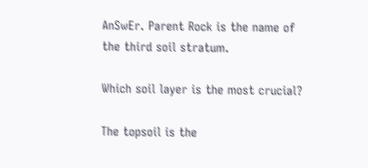AnSwEr. Parent Rock is the name of the third soil stratum.

Which soil layer is the most crucial?

The topsoil is the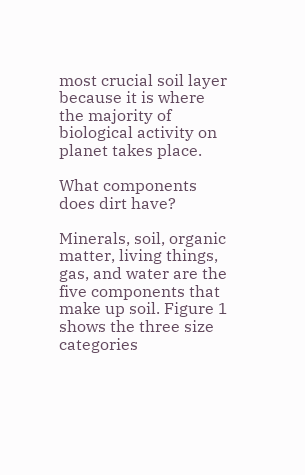most crucial soil layer because it is where the majority of biological activity on planet takes place.

What components does dirt have?

Minerals, soil, organic matter, living things, gas, and water are the five components that make up soil. Figure 1 shows the three size categories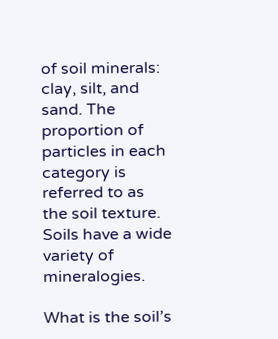of soil minerals: clay, silt, and sand. The proportion of particles in each category is referred to as the soil texture. Soils have a wide variety of mineralogies.

What is the soil’s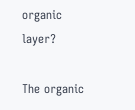organic layer?

The organic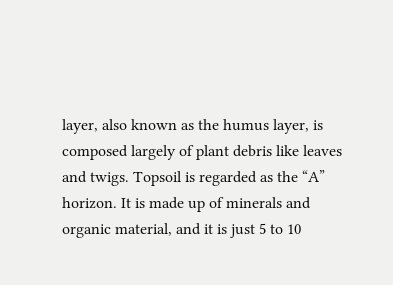layer, also known as the humus layer, is composed largely of plant debris like leaves and twigs. Topsoil is regarded as the “A” horizon. It is made up of minerals and organic material, and it is just 5 to 10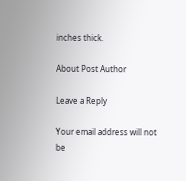inches thick.

About Post Author

Leave a Reply

Your email address will not be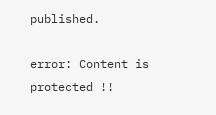published.

error: Content is protected !!